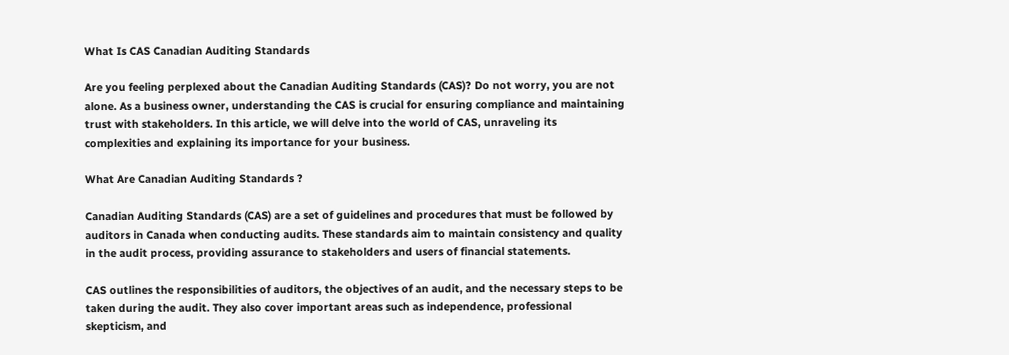What Is CAS Canadian Auditing Standards

Are you feeling perplexed about the Canadian Auditing Standards (CAS)? Do not worry, you are not alone. As a business owner, understanding the CAS is crucial for ensuring compliance and maintaining trust with stakeholders. In this article, we will delve into the world of CAS, unraveling its complexities and explaining its importance for your business.

What Are Canadian Auditing Standards ?

Canadian Auditing Standards (CAS) are a set of guidelines and procedures that must be followed by auditors in Canada when conducting audits. These standards aim to maintain consistency and quality in the audit process, providing assurance to stakeholders and users of financial statements.

CAS outlines the responsibilities of auditors, the objectives of an audit, and the necessary steps to be taken during the audit. They also cover important areas such as independence, professional skepticism, and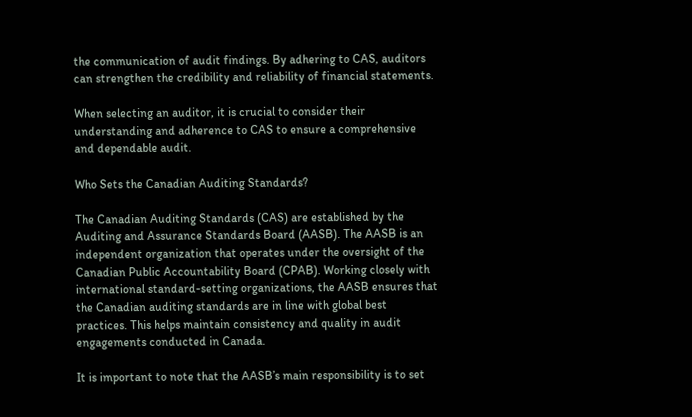the communication of audit findings. By adhering to CAS, auditors can strengthen the credibility and reliability of financial statements.

When selecting an auditor, it is crucial to consider their understanding and adherence to CAS to ensure a comprehensive and dependable audit.

Who Sets the Canadian Auditing Standards?

The Canadian Auditing Standards (CAS) are established by the Auditing and Assurance Standards Board (AASB). The AASB is an independent organization that operates under the oversight of the Canadian Public Accountability Board (CPAB). Working closely with international standard-setting organizations, the AASB ensures that the Canadian auditing standards are in line with global best practices. This helps maintain consistency and quality in audit engagements conducted in Canada.

It is important to note that the AASB’s main responsibility is to set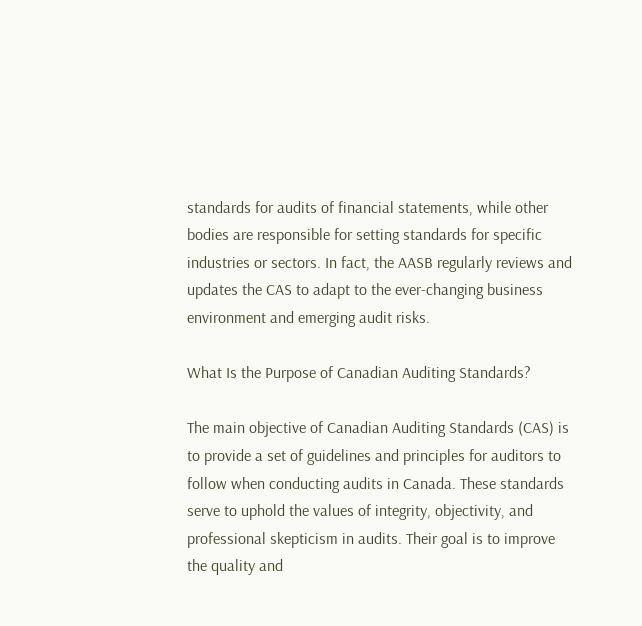standards for audits of financial statements, while other bodies are responsible for setting standards for specific industries or sectors. In fact, the AASB regularly reviews and updates the CAS to adapt to the ever-changing business environment and emerging audit risks.

What Is the Purpose of Canadian Auditing Standards?

The main objective of Canadian Auditing Standards (CAS) is to provide a set of guidelines and principles for auditors to follow when conducting audits in Canada. These standards serve to uphold the values of integrity, objectivity, and professional skepticism in audits. Their goal is to improve the quality and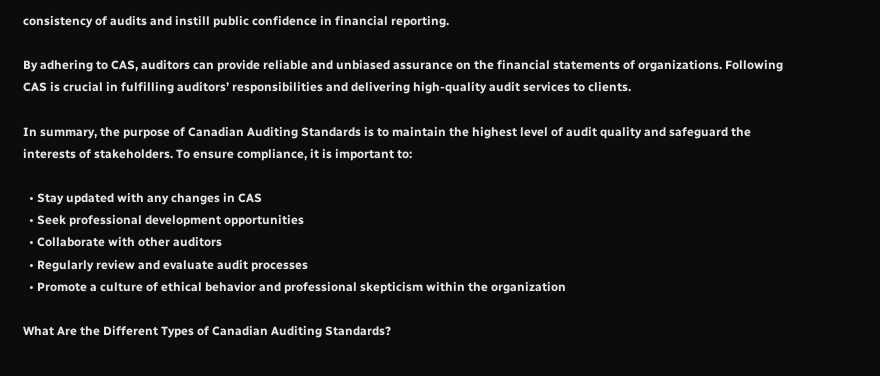consistency of audits and instill public confidence in financial reporting.

By adhering to CAS, auditors can provide reliable and unbiased assurance on the financial statements of organizations. Following CAS is crucial in fulfilling auditors’ responsibilities and delivering high-quality audit services to clients.

In summary, the purpose of Canadian Auditing Standards is to maintain the highest level of audit quality and safeguard the interests of stakeholders. To ensure compliance, it is important to:

  • Stay updated with any changes in CAS
  • Seek professional development opportunities
  • Collaborate with other auditors
  • Regularly review and evaluate audit processes
  • Promote a culture of ethical behavior and professional skepticism within the organization

What Are the Different Types of Canadian Auditing Standards?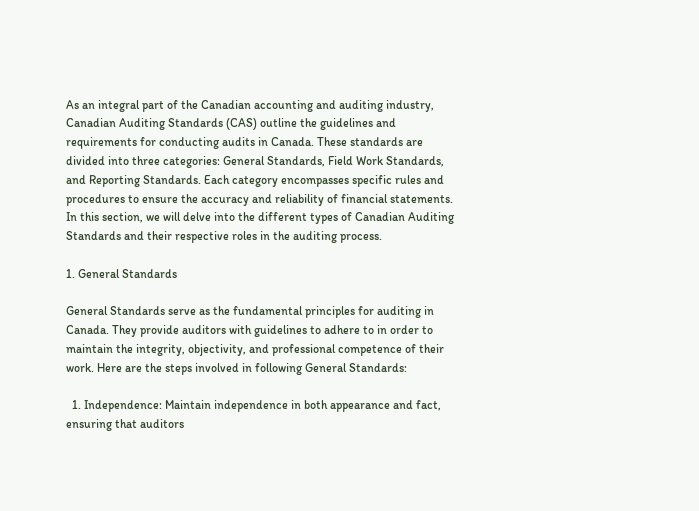As an integral part of the Canadian accounting and auditing industry, Canadian Auditing Standards (CAS) outline the guidelines and requirements for conducting audits in Canada. These standards are divided into three categories: General Standards, Field Work Standards, and Reporting Standards. Each category encompasses specific rules and procedures to ensure the accuracy and reliability of financial statements. In this section, we will delve into the different types of Canadian Auditing Standards and their respective roles in the auditing process.

1. General Standards

General Standards serve as the fundamental principles for auditing in Canada. They provide auditors with guidelines to adhere to in order to maintain the integrity, objectivity, and professional competence of their work. Here are the steps involved in following General Standards:

  1. Independence: Maintain independence in both appearance and fact, ensuring that auditors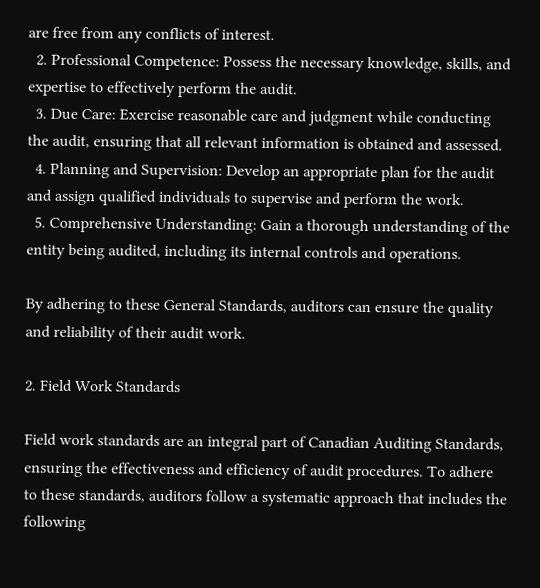are free from any conflicts of interest.
  2. Professional Competence: Possess the necessary knowledge, skills, and expertise to effectively perform the audit.
  3. Due Care: Exercise reasonable care and judgment while conducting the audit, ensuring that all relevant information is obtained and assessed.
  4. Planning and Supervision: Develop an appropriate plan for the audit and assign qualified individuals to supervise and perform the work.
  5. Comprehensive Understanding: Gain a thorough understanding of the entity being audited, including its internal controls and operations.

By adhering to these General Standards, auditors can ensure the quality and reliability of their audit work.

2. Field Work Standards

Field work standards are an integral part of Canadian Auditing Standards, ensuring the effectiveness and efficiency of audit procedures. To adhere to these standards, auditors follow a systematic approach that includes the following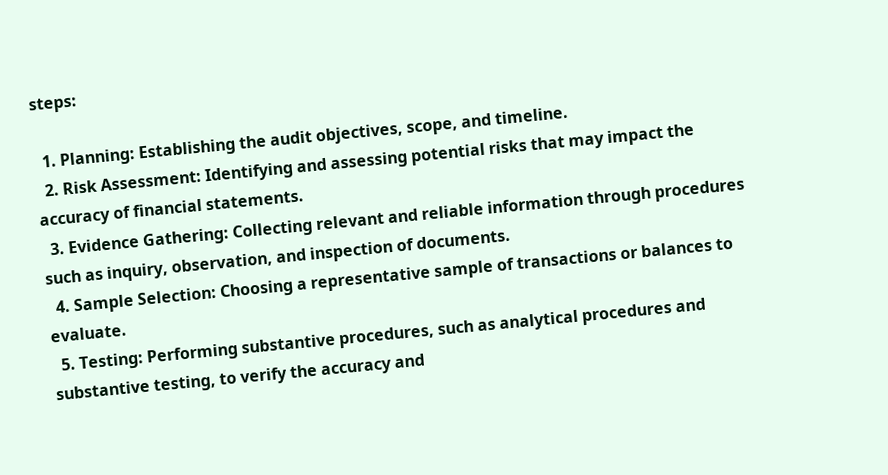steps:

  1. Planning: Establishing the audit objectives, scope, and timeline.
  2. Risk Assessment: Identifying and assessing potential risks that may impact the accuracy of financial statements.
  3. Evidence Gathering: Collecting relevant and reliable information through procedures such as inquiry, observation, and inspection of documents.
  4. Sample Selection: Choosing a representative sample of transactions or balances to evaluate.
  5. Testing: Performing substantive procedures, such as analytical procedures and substantive testing, to verify the accuracy and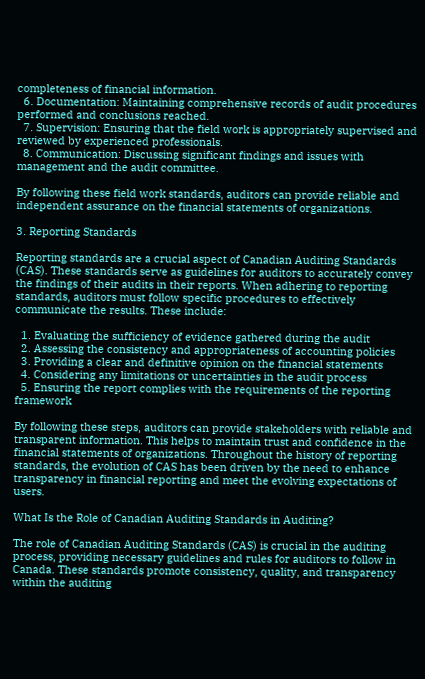completeness of financial information.
  6. Documentation: Maintaining comprehensive records of audit procedures performed and conclusions reached.
  7. Supervision: Ensuring that the field work is appropriately supervised and reviewed by experienced professionals.
  8. Communication: Discussing significant findings and issues with management and the audit committee.

By following these field work standards, auditors can provide reliable and independent assurance on the financial statements of organizations.

3. Reporting Standards

Reporting standards are a crucial aspect of Canadian Auditing Standards (CAS). These standards serve as guidelines for auditors to accurately convey the findings of their audits in their reports. When adhering to reporting standards, auditors must follow specific procedures to effectively communicate the results. These include:

  1. Evaluating the sufficiency of evidence gathered during the audit
  2. Assessing the consistency and appropriateness of accounting policies
  3. Providing a clear and definitive opinion on the financial statements
  4. Considering any limitations or uncertainties in the audit process
  5. Ensuring the report complies with the requirements of the reporting framework

By following these steps, auditors can provide stakeholders with reliable and transparent information. This helps to maintain trust and confidence in the financial statements of organizations. Throughout the history of reporting standards, the evolution of CAS has been driven by the need to enhance transparency in financial reporting and meet the evolving expectations of users.

What Is the Role of Canadian Auditing Standards in Auditing?

The role of Canadian Auditing Standards (CAS) is crucial in the auditing process, providing necessary guidelines and rules for auditors to follow in Canada. These standards promote consistency, quality, and transparency within the auditing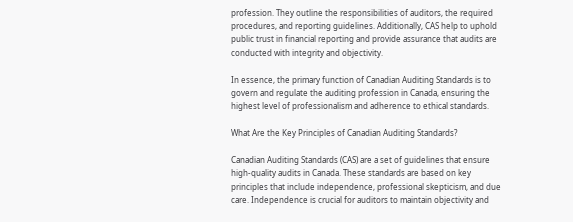profession. They outline the responsibilities of auditors, the required procedures, and reporting guidelines. Additionally, CAS help to uphold public trust in financial reporting and provide assurance that audits are conducted with integrity and objectivity.

In essence, the primary function of Canadian Auditing Standards is to govern and regulate the auditing profession in Canada, ensuring the highest level of professionalism and adherence to ethical standards.

What Are the Key Principles of Canadian Auditing Standards?

Canadian Auditing Standards (CAS) are a set of guidelines that ensure high-quality audits in Canada. These standards are based on key principles that include independence, professional skepticism, and due care. Independence is crucial for auditors to maintain objectivity and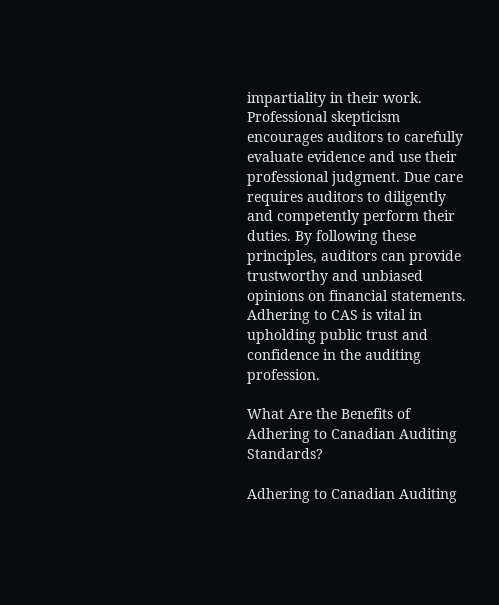impartiality in their work. Professional skepticism encourages auditors to carefully evaluate evidence and use their professional judgment. Due care requires auditors to diligently and competently perform their duties. By following these principles, auditors can provide trustworthy and unbiased opinions on financial statements. Adhering to CAS is vital in upholding public trust and confidence in the auditing profession.

What Are the Benefits of Adhering to Canadian Auditing Standards?

Adhering to Canadian Auditing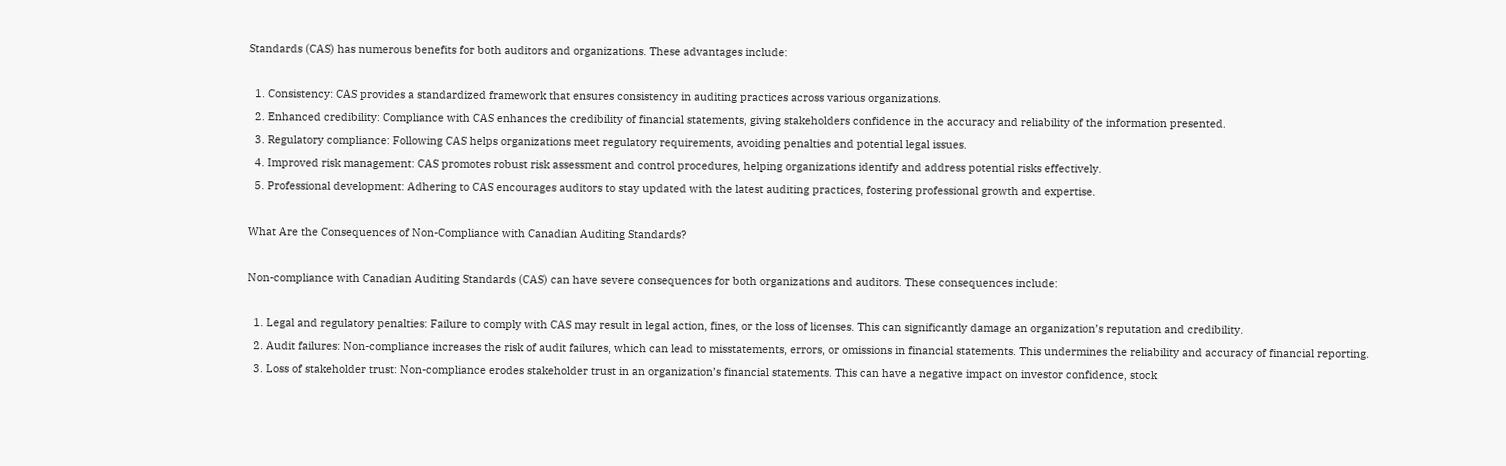Standards (CAS) has numerous benefits for both auditors and organizations. These advantages include:

  1. Consistency: CAS provides a standardized framework that ensures consistency in auditing practices across various organizations.
  2. Enhanced credibility: Compliance with CAS enhances the credibility of financial statements, giving stakeholders confidence in the accuracy and reliability of the information presented.
  3. Regulatory compliance: Following CAS helps organizations meet regulatory requirements, avoiding penalties and potential legal issues.
  4. Improved risk management: CAS promotes robust risk assessment and control procedures, helping organizations identify and address potential risks effectively.
  5. Professional development: Adhering to CAS encourages auditors to stay updated with the latest auditing practices, fostering professional growth and expertise.

What Are the Consequences of Non-Compliance with Canadian Auditing Standards?

Non-compliance with Canadian Auditing Standards (CAS) can have severe consequences for both organizations and auditors. These consequences include:

  1. Legal and regulatory penalties: Failure to comply with CAS may result in legal action, fines, or the loss of licenses. This can significantly damage an organization’s reputation and credibility.
  2. Audit failures: Non-compliance increases the risk of audit failures, which can lead to misstatements, errors, or omissions in financial statements. This undermines the reliability and accuracy of financial reporting.
  3. Loss of stakeholder trust: Non-compliance erodes stakeholder trust in an organization’s financial statements. This can have a negative impact on investor confidence, stock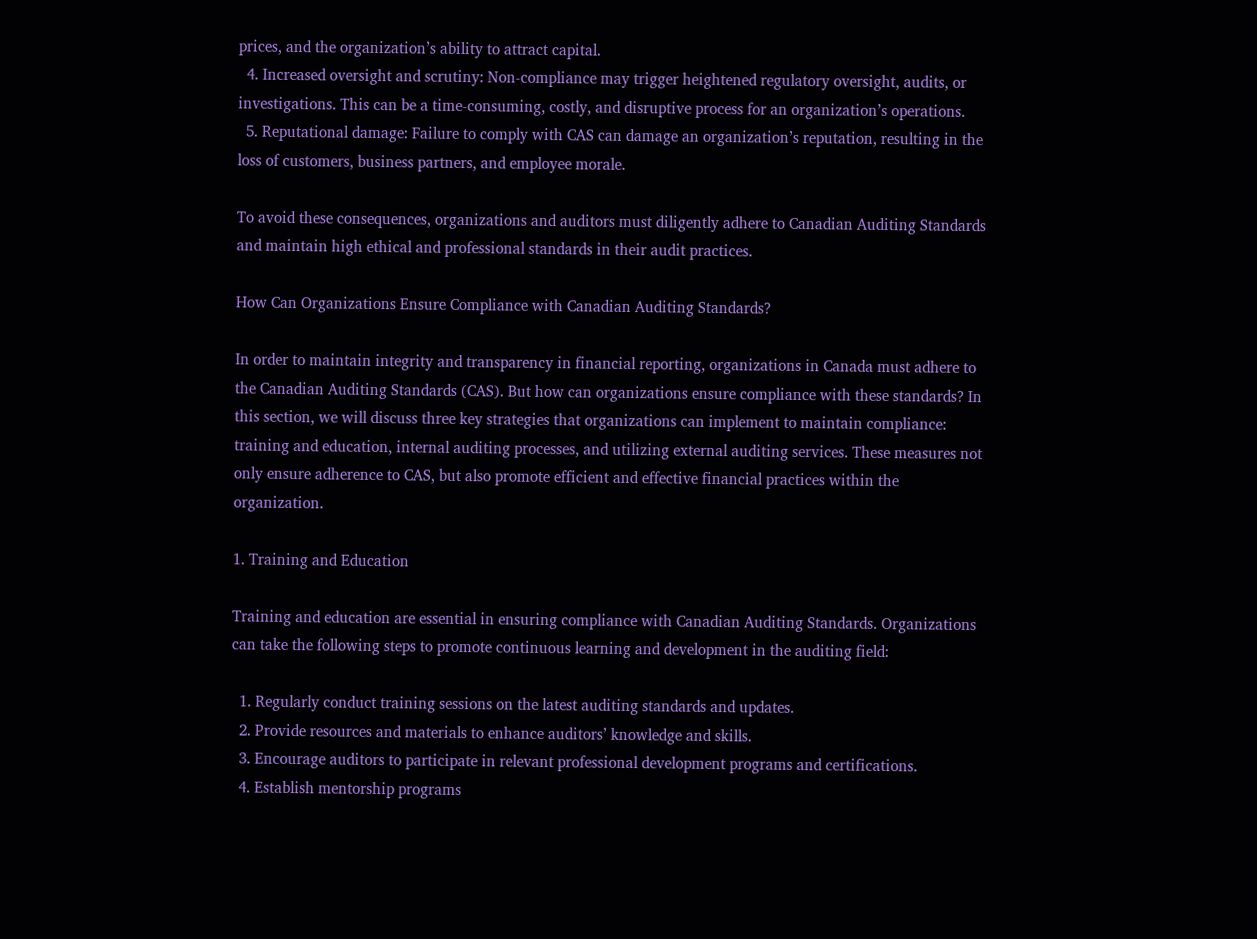prices, and the organization’s ability to attract capital.
  4. Increased oversight and scrutiny: Non-compliance may trigger heightened regulatory oversight, audits, or investigations. This can be a time-consuming, costly, and disruptive process for an organization’s operations.
  5. Reputational damage: Failure to comply with CAS can damage an organization’s reputation, resulting in the loss of customers, business partners, and employee morale.

To avoid these consequences, organizations and auditors must diligently adhere to Canadian Auditing Standards and maintain high ethical and professional standards in their audit practices.

How Can Organizations Ensure Compliance with Canadian Auditing Standards?

In order to maintain integrity and transparency in financial reporting, organizations in Canada must adhere to the Canadian Auditing Standards (CAS). But how can organizations ensure compliance with these standards? In this section, we will discuss three key strategies that organizations can implement to maintain compliance: training and education, internal auditing processes, and utilizing external auditing services. These measures not only ensure adherence to CAS, but also promote efficient and effective financial practices within the organization.

1. Training and Education

Training and education are essential in ensuring compliance with Canadian Auditing Standards. Organizations can take the following steps to promote continuous learning and development in the auditing field:

  1. Regularly conduct training sessions on the latest auditing standards and updates.
  2. Provide resources and materials to enhance auditors’ knowledge and skills.
  3. Encourage auditors to participate in relevant professional development programs and certifications.
  4. Establish mentorship programs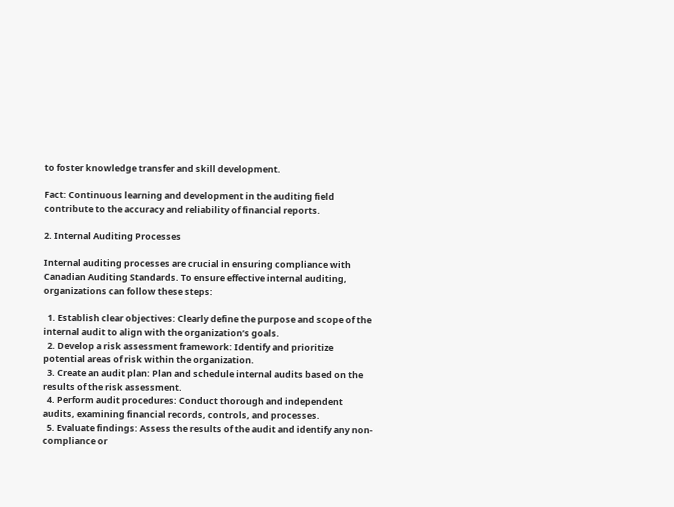to foster knowledge transfer and skill development.

Fact: Continuous learning and development in the auditing field contribute to the accuracy and reliability of financial reports.

2. Internal Auditing Processes

Internal auditing processes are crucial in ensuring compliance with Canadian Auditing Standards. To ensure effective internal auditing, organizations can follow these steps:

  1. Establish clear objectives: Clearly define the purpose and scope of the internal audit to align with the organization’s goals.
  2. Develop a risk assessment framework: Identify and prioritize potential areas of risk within the organization.
  3. Create an audit plan: Plan and schedule internal audits based on the results of the risk assessment.
  4. Perform audit procedures: Conduct thorough and independent audits, examining financial records, controls, and processes.
  5. Evaluate findings: Assess the results of the audit and identify any non-compliance or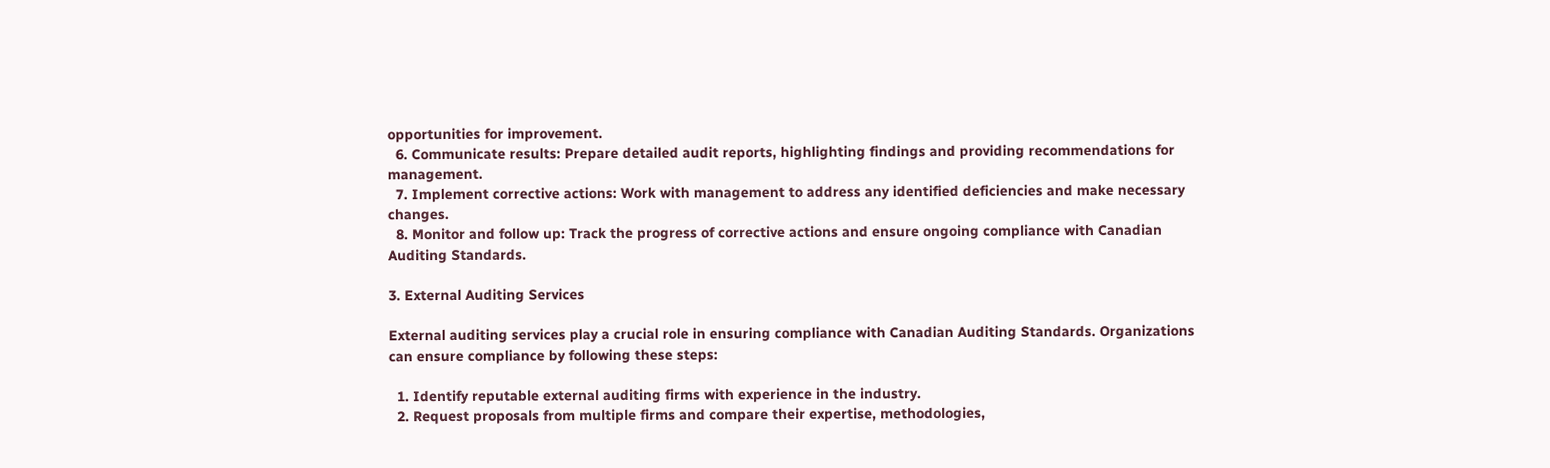opportunities for improvement.
  6. Communicate results: Prepare detailed audit reports, highlighting findings and providing recommendations for management.
  7. Implement corrective actions: Work with management to address any identified deficiencies and make necessary changes.
  8. Monitor and follow up: Track the progress of corrective actions and ensure ongoing compliance with Canadian Auditing Standards.

3. External Auditing Services

External auditing services play a crucial role in ensuring compliance with Canadian Auditing Standards. Organizations can ensure compliance by following these steps:

  1. Identify reputable external auditing firms with experience in the industry.
  2. Request proposals from multiple firms and compare their expertise, methodologies,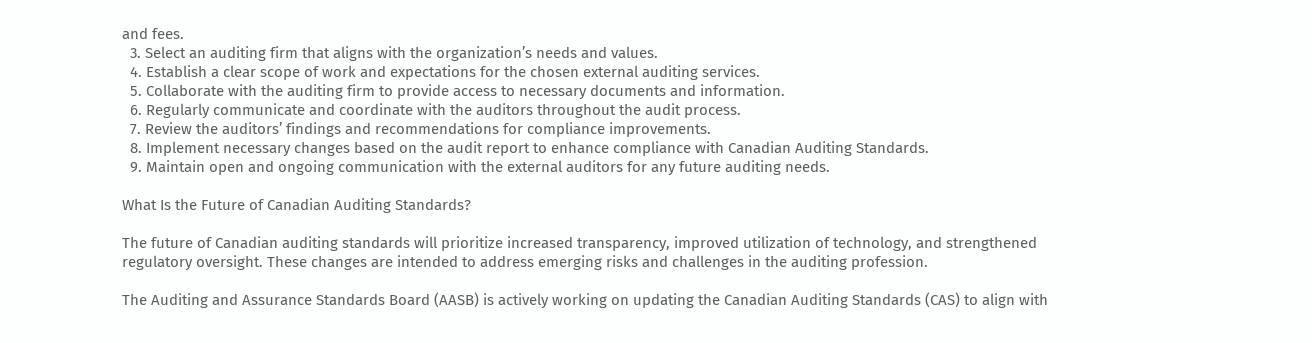and fees.
  3. Select an auditing firm that aligns with the organization’s needs and values.
  4. Establish a clear scope of work and expectations for the chosen external auditing services.
  5. Collaborate with the auditing firm to provide access to necessary documents and information.
  6. Regularly communicate and coordinate with the auditors throughout the audit process.
  7. Review the auditors’ findings and recommendations for compliance improvements.
  8. Implement necessary changes based on the audit report to enhance compliance with Canadian Auditing Standards.
  9. Maintain open and ongoing communication with the external auditors for any future auditing needs.

What Is the Future of Canadian Auditing Standards?

The future of Canadian auditing standards will prioritize increased transparency, improved utilization of technology, and strengthened regulatory oversight. These changes are intended to address emerging risks and challenges in the auditing profession.

The Auditing and Assurance Standards Board (AASB) is actively working on updating the Canadian Auditing Standards (CAS) to align with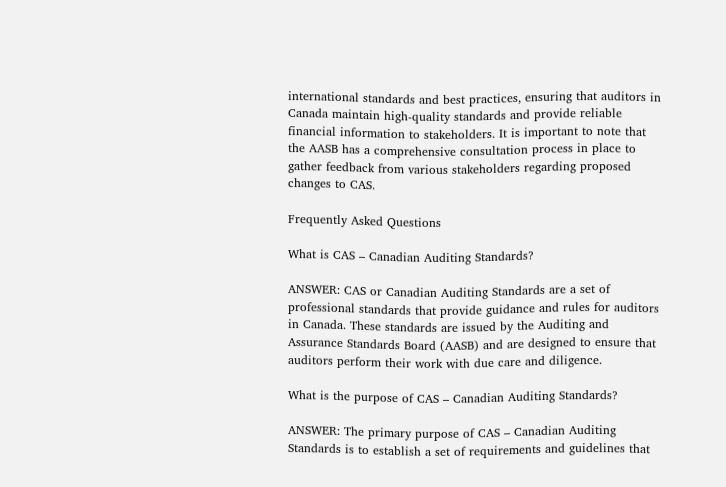international standards and best practices, ensuring that auditors in Canada maintain high-quality standards and provide reliable financial information to stakeholders. It is important to note that the AASB has a comprehensive consultation process in place to gather feedback from various stakeholders regarding proposed changes to CAS.

Frequently Asked Questions

What is CAS – Canadian Auditing Standards?

ANSWER: CAS or Canadian Auditing Standards are a set of professional standards that provide guidance and rules for auditors in Canada. These standards are issued by the Auditing and Assurance Standards Board (AASB) and are designed to ensure that auditors perform their work with due care and diligence.

What is the purpose of CAS – Canadian Auditing Standards?

ANSWER: The primary purpose of CAS – Canadian Auditing Standards is to establish a set of requirements and guidelines that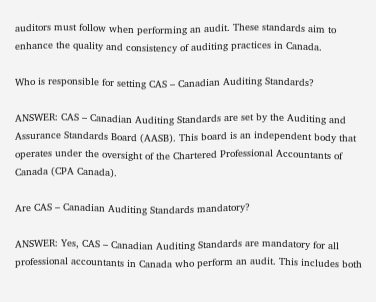auditors must follow when performing an audit. These standards aim to enhance the quality and consistency of auditing practices in Canada.

Who is responsible for setting CAS – Canadian Auditing Standards?

ANSWER: CAS – Canadian Auditing Standards are set by the Auditing and Assurance Standards Board (AASB). This board is an independent body that operates under the oversight of the Chartered Professional Accountants of Canada (CPA Canada).

Are CAS – Canadian Auditing Standards mandatory?

ANSWER: Yes, CAS – Canadian Auditing Standards are mandatory for all professional accountants in Canada who perform an audit. This includes both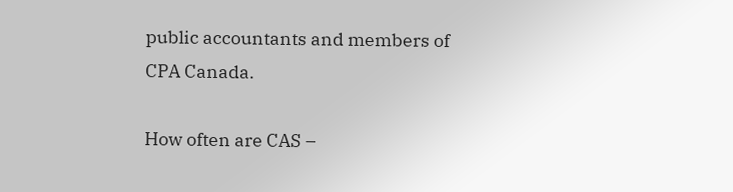public accountants and members of CPA Canada.

How often are CAS –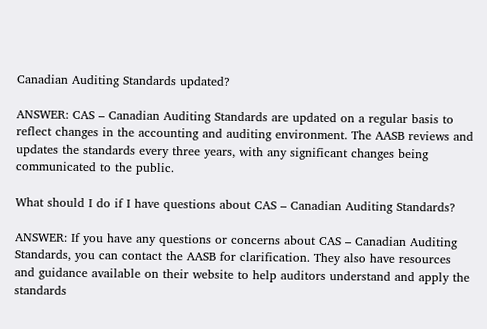Canadian Auditing Standards updated?

ANSWER: CAS – Canadian Auditing Standards are updated on a regular basis to reflect changes in the accounting and auditing environment. The AASB reviews and updates the standards every three years, with any significant changes being communicated to the public.

What should I do if I have questions about CAS – Canadian Auditing Standards?

ANSWER: If you have any questions or concerns about CAS – Canadian Auditing Standards, you can contact the AASB for clarification. They also have resources and guidance available on their website to help auditors understand and apply the standards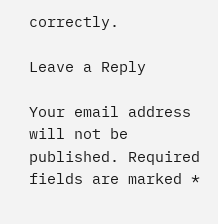correctly.

Leave a Reply

Your email address will not be published. Required fields are marked *